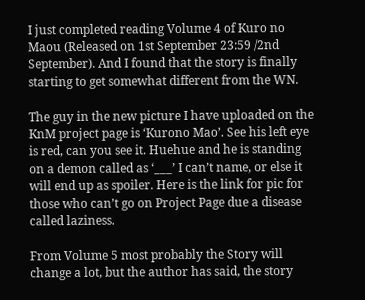I just completed reading Volume 4 of Kuro no Maou (Released on 1st September 23:59 /2nd September). And I found that the story is finally starting to get somewhat different from the WN.

The guy in the new picture I have uploaded on the KnM project page is ‘Kurono Mao’. See his left eye is red, can you see it. Huehue and he is standing on a demon called as ‘___’ I can’t name, or else it will end up as spoiler. Here is the link for pic for those who can’t go on Project Page due a disease called laziness.

From Volume 5 most probably the Story will change a lot, but the author has said, the story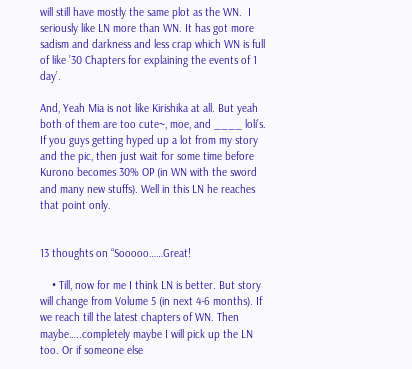will still have mostly the same plot as the WN.  I seriously like LN more than WN. It has got more sadism and darkness and less crap which WN is full of like ’30 Chapters for explaining the events of 1 day’.

And, Yeah Mia is not like Kirishika at all. But yeah both of them are too cute~, moe, and ____ loli’s. If you guys getting hyped up a lot from my story and the pic, then just wait for some time before Kurono becomes 30% OP (in WN with the sword and many new stuffs). Well in this LN he reaches that point only.


13 thoughts on “Sooooo……Great!

    • Till, now for me I think LN is better. But story will change from Volume 5 (in next 4-6 months). If we reach till the latest chapters of WN. Then maybe…..completely maybe I will pick up the LN too. Or if someone else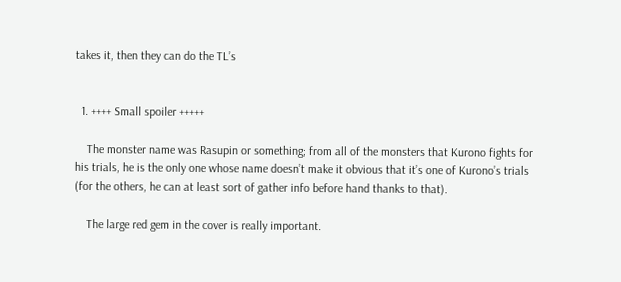takes it, then they can do the TL’s


  1. ++++ Small spoiler +++++

    The monster name was Rasupin or something; from all of the monsters that Kurono fights for his trials, he is the only one whose name doesn’t make it obvious that it’s one of Kurono’s trials (for the others, he can at least sort of gather info before hand thanks to that).

    The large red gem in the cover is really important.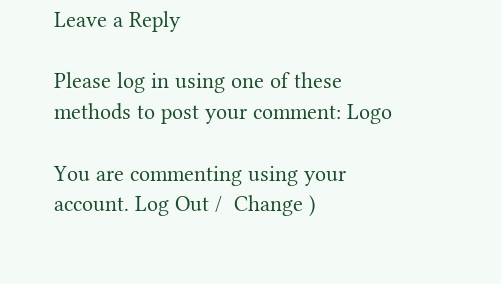Leave a Reply

Please log in using one of these methods to post your comment: Logo

You are commenting using your account. Log Out /  Change )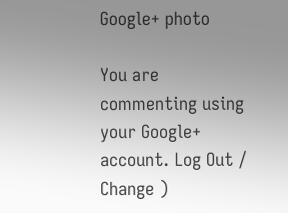Google+ photo

You are commenting using your Google+ account. Log Out /  Change )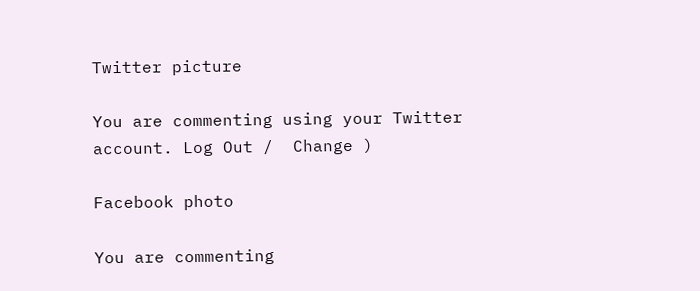Twitter picture

You are commenting using your Twitter account. Log Out /  Change )

Facebook photo

You are commenting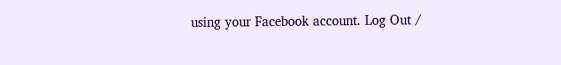using your Facebook account. Log Out /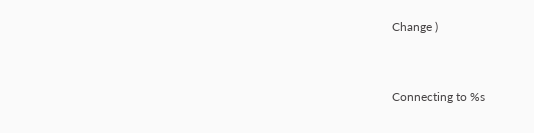Change )


Connecting to %s